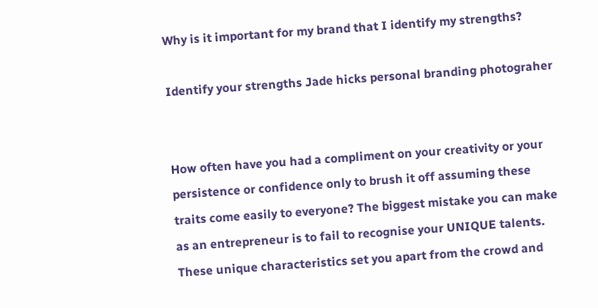Why is it important for my brand that I identify my strengths?

Identify your strengths Jade hicks personal branding photograher


How often have you had a compliment on your creativity or your persistence or confidence only to brush it off assuming these traits come easily to everyone? The biggest mistake you can make as an entrepreneur is to fail to recognise your UNIQUE talents.  These unique characteristics set you apart from the crowd and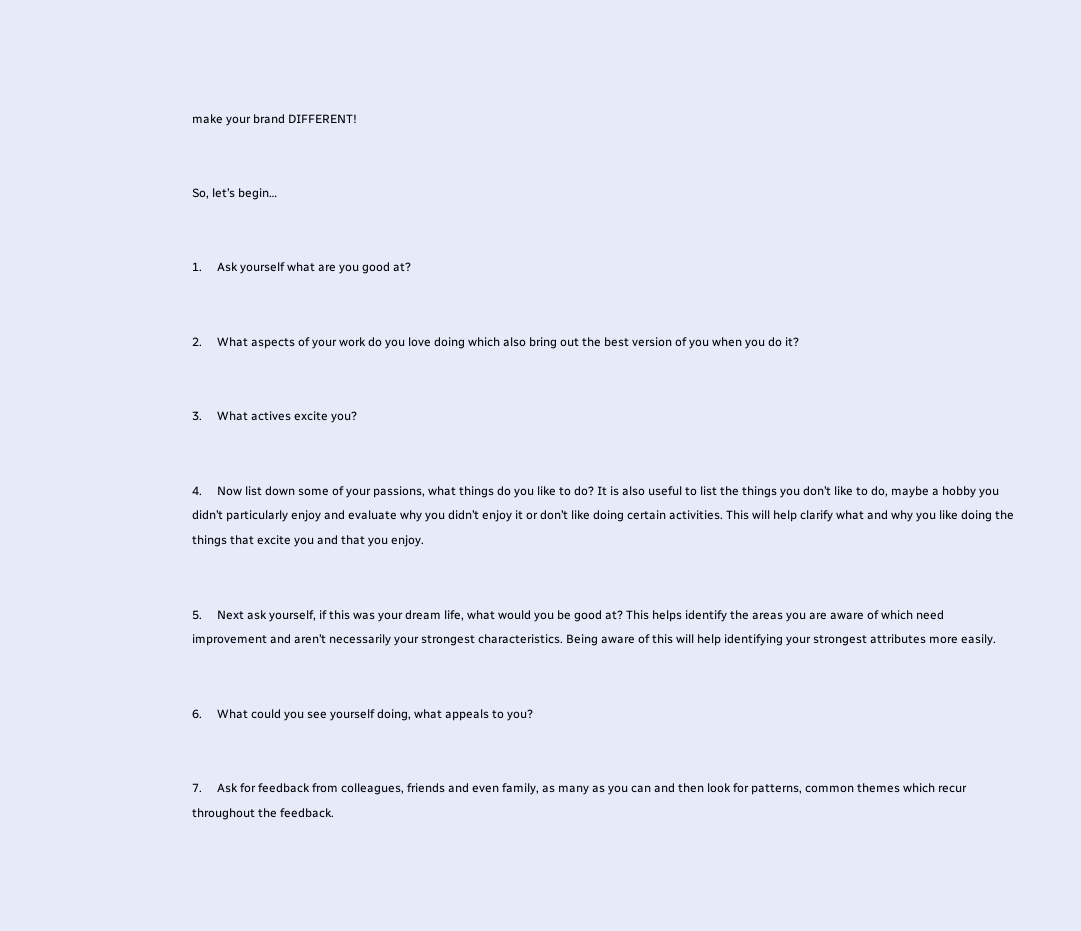make your brand DIFFERENT!


So, let’s begin…


1.     Ask yourself what are you good at?


2.     What aspects of your work do you love doing which also bring out the best version of you when you do it?


3.     What actives excite you?


4.     Now list down some of your passions, what things do you like to do? It is also useful to list the things you don’t like to do, maybe a hobby you didn’t particularly enjoy and evaluate why you didn’t enjoy it or don’t like doing certain activities. This will help clarify what and why you like doing the things that excite you and that you enjoy.


5.     Next ask yourself, if this was your dream life, what would you be good at? This helps identify the areas you are aware of which need improvement and aren’t necessarily your strongest characteristics. Being aware of this will help identifying your strongest attributes more easily.


6.     What could you see yourself doing, what appeals to you?


7.     Ask for feedback from colleagues, friends and even family, as many as you can and then look for patterns, common themes which recur throughout the feedback.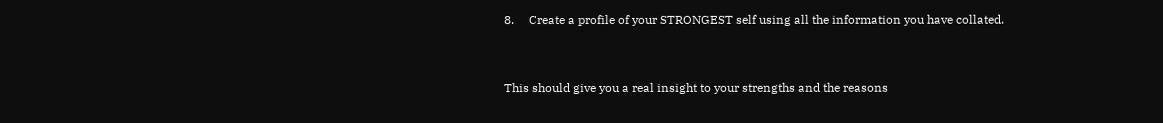8.     Create a profile of your STRONGEST self using all the information you have collated.


This should give you a real insight to your strengths and the reasons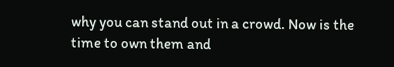why you can stand out in a crowd. Now is the time to own them and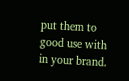put them to good use with in your brand.